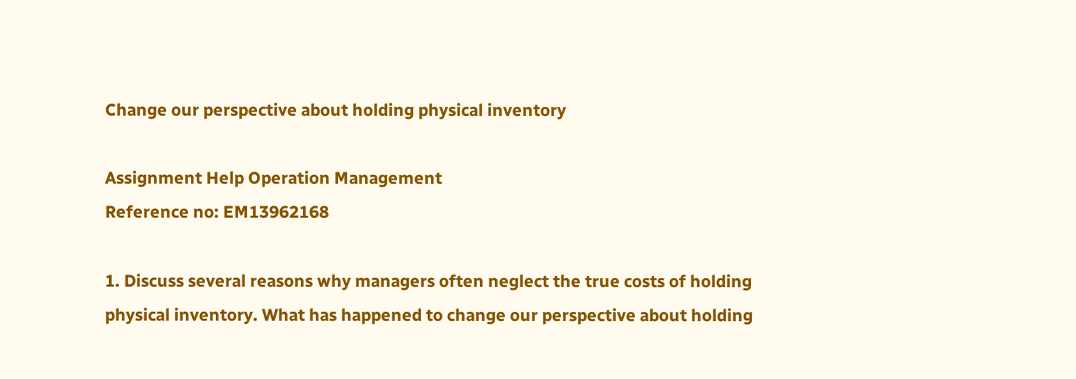Change our perspective about holding physical inventory

Assignment Help Operation Management
Reference no: EM13962168

1. Discuss several reasons why managers often neglect the true costs of holding physical inventory. What has happened to change our perspective about holding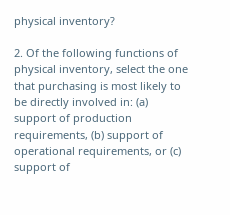physical inventory?

2. Of the following functions of physical inventory, select the one that purchasing is most likely to be directly involved in: (a) support of production requirements, (b) support of operational requirements, or (c) support of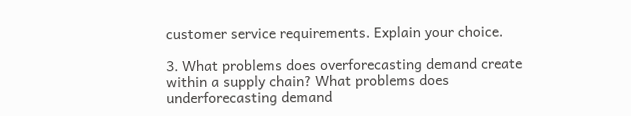customer service requirements. Explain your choice.

3. What problems does overforecasting demand create within a supply chain? What problems does underforecasting demand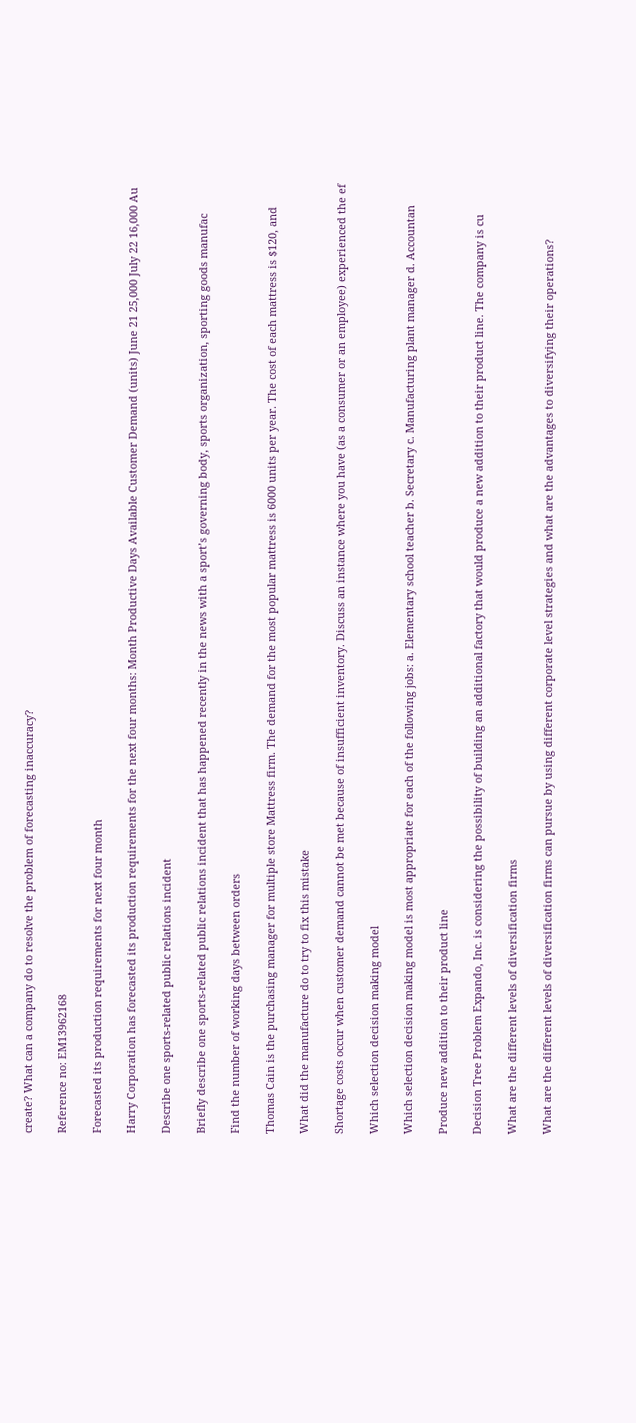create? What can a company do to resolve the problem of forecasting inaccuracy?

Reference no: EM13962168

Forecasted its production requirements for next four month

Harry Corporation has forecasted its production requirements for the next four months: Month Productive Days Available Customer Demand (units) June 21 25,000 July 22 16,000 Au

Describe one sports-related public relations incident

Briefly describe one sports-related public relations incident that has happened recently in the news with a sport’s governing body, sports organization, sporting goods manufac

Find the number of working days between orders

Thomas Cain is the purchasing manager for multiple store Mattress firm. The demand for the most popular mattress is 6000 units per year. The cost of each mattress is $120, and

What did the manufacture do to try to fix this mistake

Shortage costs occur when customer demand cannot be met because of insufficient inventory. Discuss an instance where you have (as a consumer or an employee) experienced the ef

Which selection decision making model

Which selection decision making model is most appropriate for each of the following jobs: a. Elementary school teacher b. Secretary c. Manufacturing plant manager d. Accountan

Produce new addition to their product line

Decision Tree Problem Expando, Inc. is considering the possibility of building an additional factory that would produce a new addition to their product line. The company is cu

What are the different levels of diversification firms

What are the different levels of diversification firms can pursue by using different corporate level strategies and what are the advantages to diversifying their operations?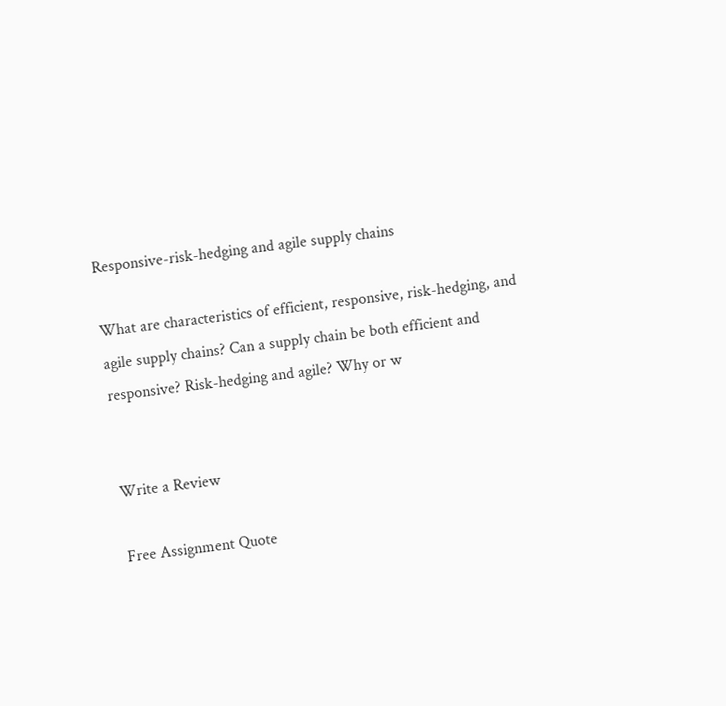Responsive-risk-hedging and agile supply chains

What are characteristics of efficient, responsive, risk-hedging, and agile supply chains? Can a supply chain be both efficient and responsive? Risk-hedging and agile? Why or w


Write a Review

Free Assignment Quote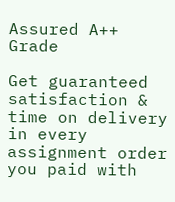Assured A++ Grade

Get guaranteed satisfaction & time on delivery in every assignment order you paid with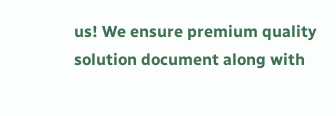us! We ensure premium quality solution document along with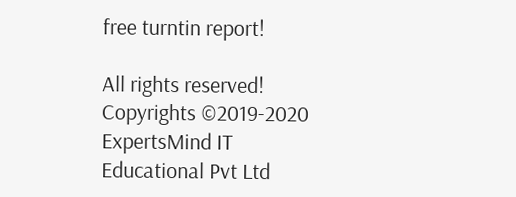free turntin report!

All rights reserved! Copyrights ©2019-2020 ExpertsMind IT Educational Pvt Ltd